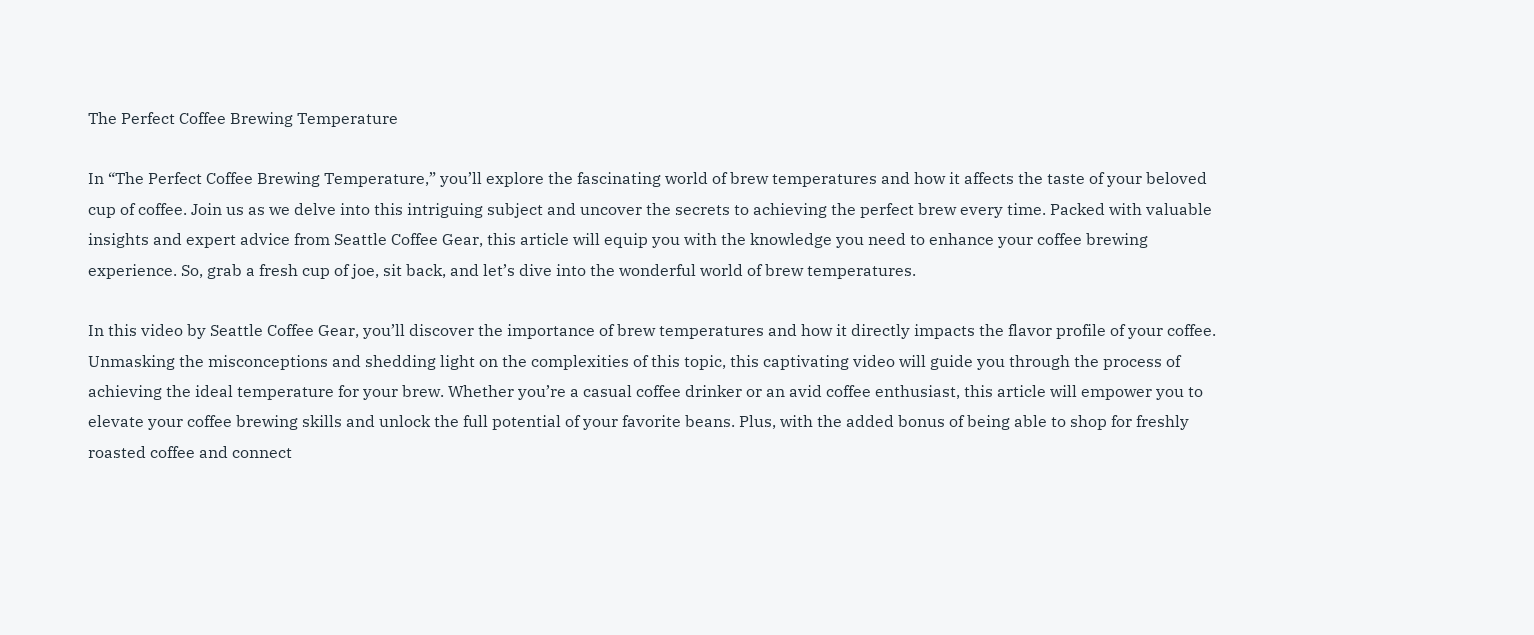The Perfect Coffee Brewing Temperature

In “The Perfect Coffee Brewing Temperature,” you’ll explore the fascinating world of brew temperatures and how it affects the taste of your beloved cup of coffee. Join us as we delve into this intriguing subject and uncover the secrets to achieving the perfect brew every time. Packed with valuable insights and expert advice from Seattle Coffee Gear, this article will equip you with the knowledge you need to enhance your coffee brewing experience. So, grab a fresh cup of joe, sit back, and let’s dive into the wonderful world of brew temperatures.

In this video by Seattle Coffee Gear, you’ll discover the importance of brew temperatures and how it directly impacts the flavor profile of your coffee. Unmasking the misconceptions and shedding light on the complexities of this topic, this captivating video will guide you through the process of achieving the ideal temperature for your brew. Whether you’re a casual coffee drinker or an avid coffee enthusiast, this article will empower you to elevate your coffee brewing skills and unlock the full potential of your favorite beans. Plus, with the added bonus of being able to shop for freshly roasted coffee and connect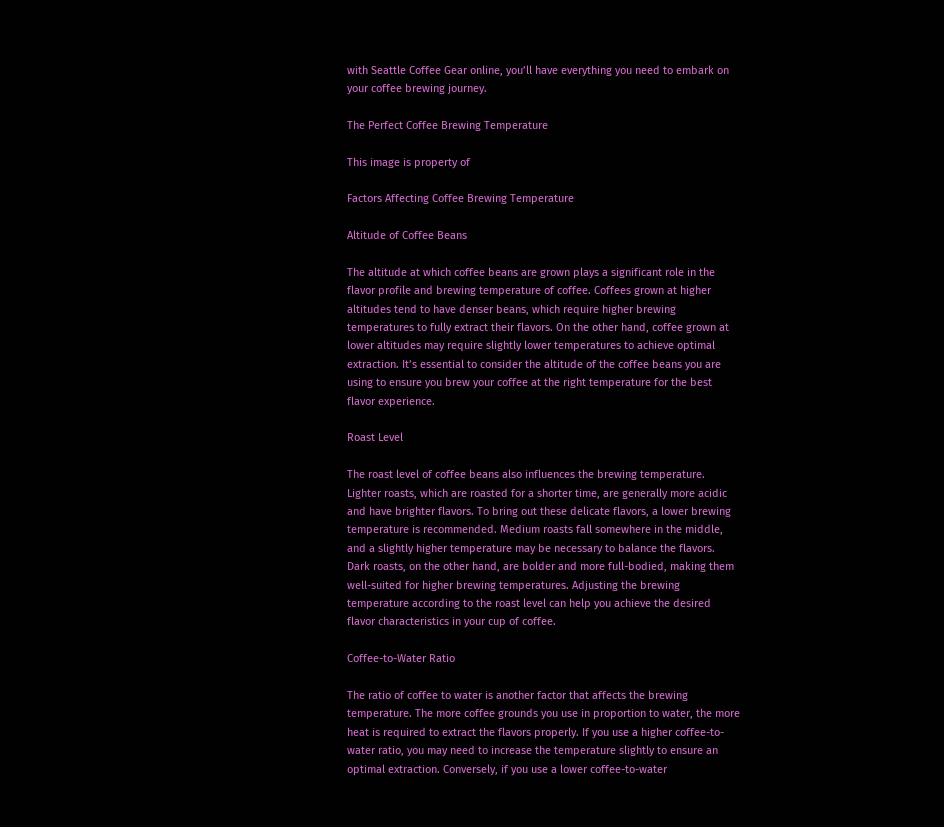with Seattle Coffee Gear online, you’ll have everything you need to embark on your coffee brewing journey.

The Perfect Coffee Brewing Temperature

This image is property of

Factors Affecting Coffee Brewing Temperature

Altitude of Coffee Beans

The altitude at which coffee beans are grown plays a significant role in the flavor profile and brewing temperature of coffee. Coffees grown at higher altitudes tend to have denser beans, which require higher brewing temperatures to fully extract their flavors. On the other hand, coffee grown at lower altitudes may require slightly lower temperatures to achieve optimal extraction. It’s essential to consider the altitude of the coffee beans you are using to ensure you brew your coffee at the right temperature for the best flavor experience.

Roast Level

The roast level of coffee beans also influences the brewing temperature. Lighter roasts, which are roasted for a shorter time, are generally more acidic and have brighter flavors. To bring out these delicate flavors, a lower brewing temperature is recommended. Medium roasts fall somewhere in the middle, and a slightly higher temperature may be necessary to balance the flavors. Dark roasts, on the other hand, are bolder and more full-bodied, making them well-suited for higher brewing temperatures. Adjusting the brewing temperature according to the roast level can help you achieve the desired flavor characteristics in your cup of coffee.

Coffee-to-Water Ratio

The ratio of coffee to water is another factor that affects the brewing temperature. The more coffee grounds you use in proportion to water, the more heat is required to extract the flavors properly. If you use a higher coffee-to-water ratio, you may need to increase the temperature slightly to ensure an optimal extraction. Conversely, if you use a lower coffee-to-water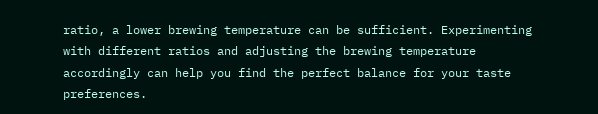ratio, a lower brewing temperature can be sufficient. Experimenting with different ratios and adjusting the brewing temperature accordingly can help you find the perfect balance for your taste preferences.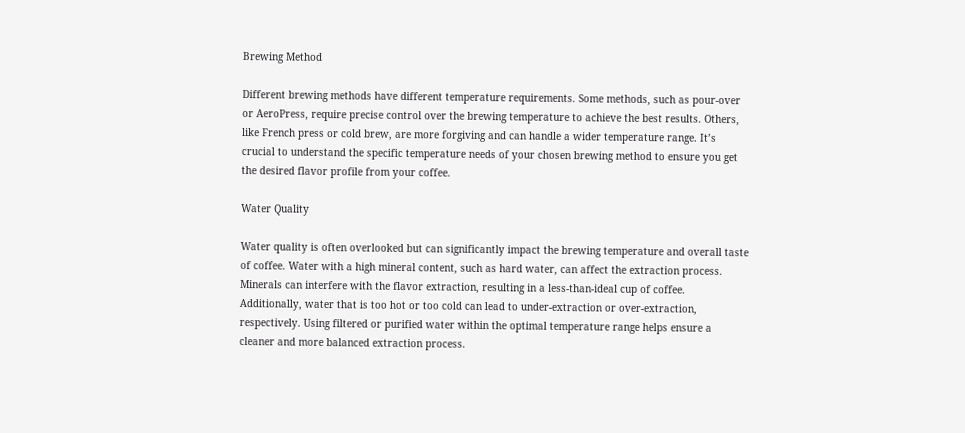Brewing Method

Different brewing methods have different temperature requirements. Some methods, such as pour-over or AeroPress, require precise control over the brewing temperature to achieve the best results. Others, like French press or cold brew, are more forgiving and can handle a wider temperature range. It’s crucial to understand the specific temperature needs of your chosen brewing method to ensure you get the desired flavor profile from your coffee.

Water Quality

Water quality is often overlooked but can significantly impact the brewing temperature and overall taste of coffee. Water with a high mineral content, such as hard water, can affect the extraction process. Minerals can interfere with the flavor extraction, resulting in a less-than-ideal cup of coffee. Additionally, water that is too hot or too cold can lead to under-extraction or over-extraction, respectively. Using filtered or purified water within the optimal temperature range helps ensure a cleaner and more balanced extraction process.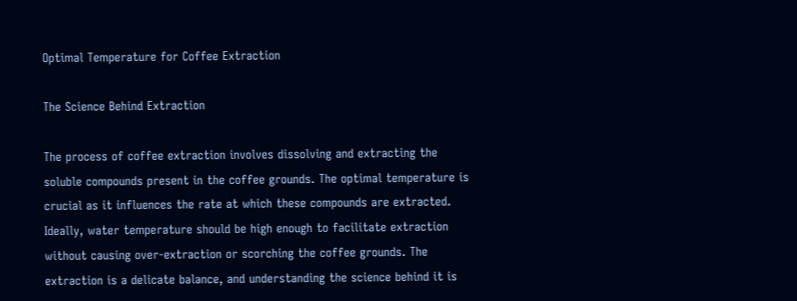Optimal Temperature for Coffee Extraction

The Science Behind Extraction

The process of coffee extraction involves dissolving and extracting the soluble compounds present in the coffee grounds. The optimal temperature is crucial as it influences the rate at which these compounds are extracted. Ideally, water temperature should be high enough to facilitate extraction without causing over-extraction or scorching the coffee grounds. The extraction is a delicate balance, and understanding the science behind it is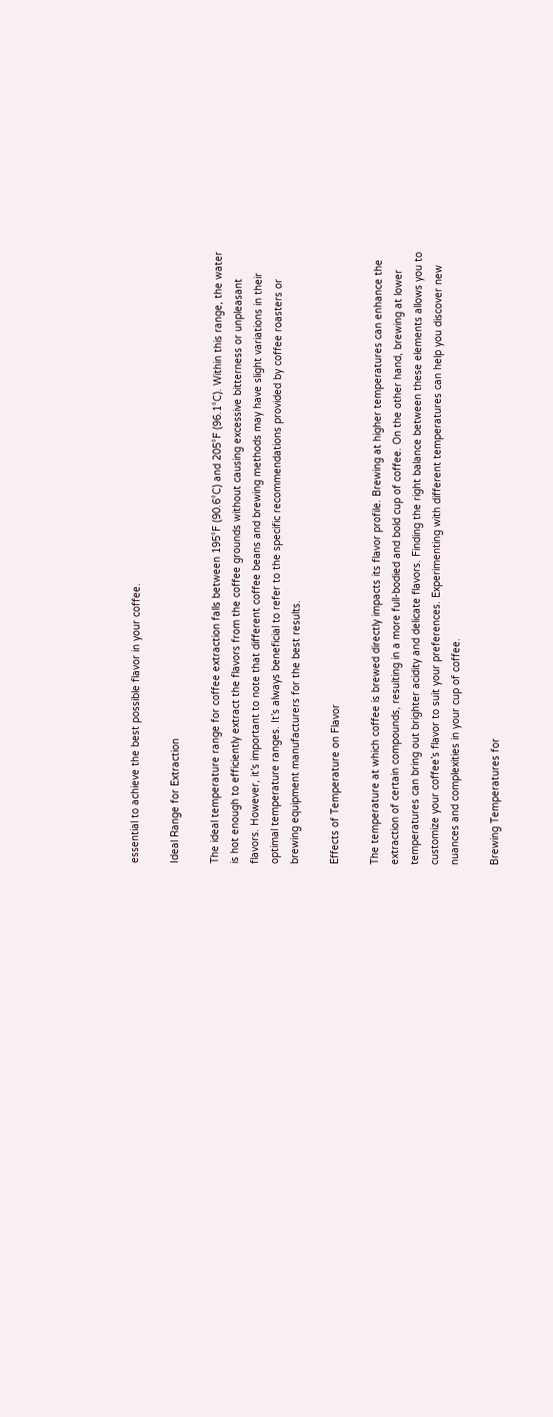essential to achieve the best possible flavor in your coffee.

Ideal Range for Extraction

The ideal temperature range for coffee extraction falls between 195°F (90.6°C) and 205°F (96.1°C). Within this range, the water is hot enough to efficiently extract the flavors from the coffee grounds without causing excessive bitterness or unpleasant flavors. However, it’s important to note that different coffee beans and brewing methods may have slight variations in their optimal temperature ranges. It’s always beneficial to refer to the specific recommendations provided by coffee roasters or brewing equipment manufacturers for the best results.

Effects of Temperature on Flavor

The temperature at which coffee is brewed directly impacts its flavor profile. Brewing at higher temperatures can enhance the extraction of certain compounds, resulting in a more full-bodied and bold cup of coffee. On the other hand, brewing at lower temperatures can bring out brighter acidity and delicate flavors. Finding the right balance between these elements allows you to customize your coffee’s flavor to suit your preferences. Experimenting with different temperatures can help you discover new nuances and complexities in your cup of coffee.

Brewing Temperatures for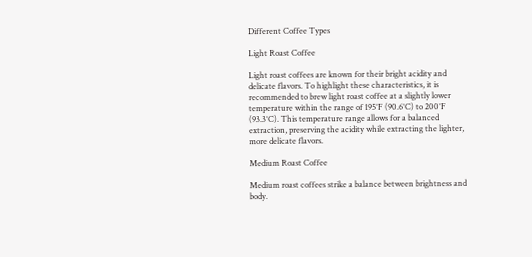Different Coffee Types

Light Roast Coffee

Light roast coffees are known for their bright acidity and delicate flavors. To highlight these characteristics, it is recommended to brew light roast coffee at a slightly lower temperature within the range of 195°F (90.6°C) to 200°F (93.3°C). This temperature range allows for a balanced extraction, preserving the acidity while extracting the lighter, more delicate flavors.

Medium Roast Coffee

Medium roast coffees strike a balance between brightness and body.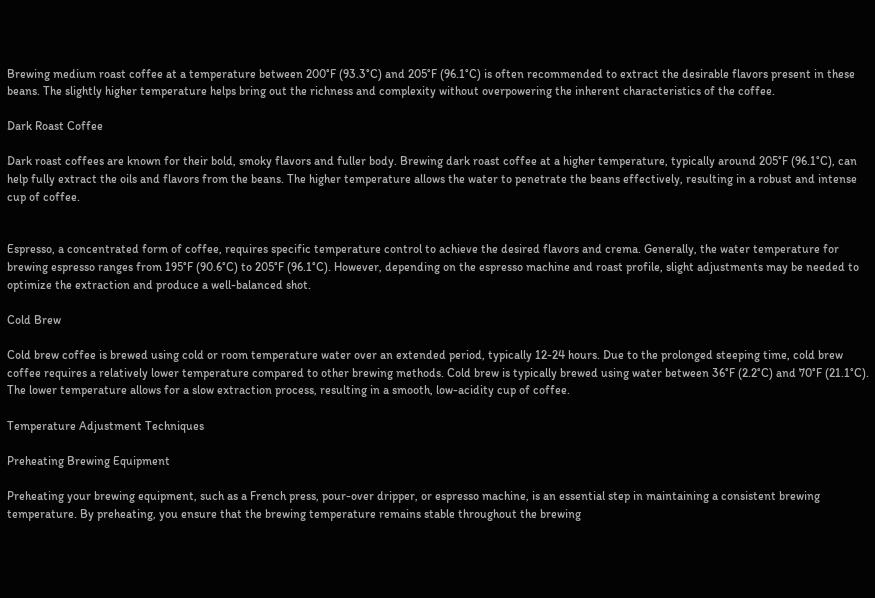Brewing medium roast coffee at a temperature between 200°F (93.3°C) and 205°F (96.1°C) is often recommended to extract the desirable flavors present in these beans. The slightly higher temperature helps bring out the richness and complexity without overpowering the inherent characteristics of the coffee.

Dark Roast Coffee

Dark roast coffees are known for their bold, smoky flavors and fuller body. Brewing dark roast coffee at a higher temperature, typically around 205°F (96.1°C), can help fully extract the oils and flavors from the beans. The higher temperature allows the water to penetrate the beans effectively, resulting in a robust and intense cup of coffee.


Espresso, a concentrated form of coffee, requires specific temperature control to achieve the desired flavors and crema. Generally, the water temperature for brewing espresso ranges from 195°F (90.6°C) to 205°F (96.1°C). However, depending on the espresso machine and roast profile, slight adjustments may be needed to optimize the extraction and produce a well-balanced shot.

Cold Brew

Cold brew coffee is brewed using cold or room temperature water over an extended period, typically 12-24 hours. Due to the prolonged steeping time, cold brew coffee requires a relatively lower temperature compared to other brewing methods. Cold brew is typically brewed using water between 36°F (2.2°C) and 70°F (21.1°C). The lower temperature allows for a slow extraction process, resulting in a smooth, low-acidity cup of coffee.

Temperature Adjustment Techniques

Preheating Brewing Equipment

Preheating your brewing equipment, such as a French press, pour-over dripper, or espresso machine, is an essential step in maintaining a consistent brewing temperature. By preheating, you ensure that the brewing temperature remains stable throughout the brewing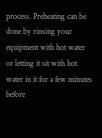process. Preheating can be done by rinsing your equipment with hot water or letting it sit with hot water in it for a few minutes before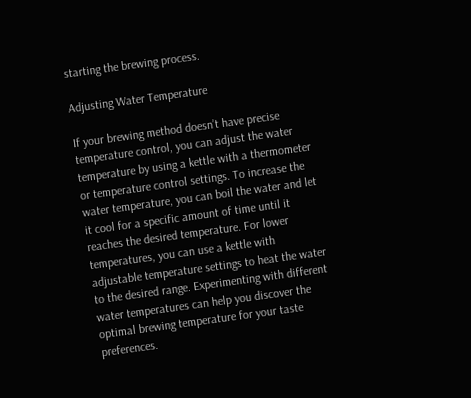starting the brewing process.

Adjusting Water Temperature

If your brewing method doesn’t have precise temperature control, you can adjust the water temperature by using a kettle with a thermometer or temperature control settings. To increase the water temperature, you can boil the water and let it cool for a specific amount of time until it reaches the desired temperature. For lower temperatures, you can use a kettle with adjustable temperature settings to heat the water to the desired range. Experimenting with different water temperatures can help you discover the optimal brewing temperature for your taste preferences.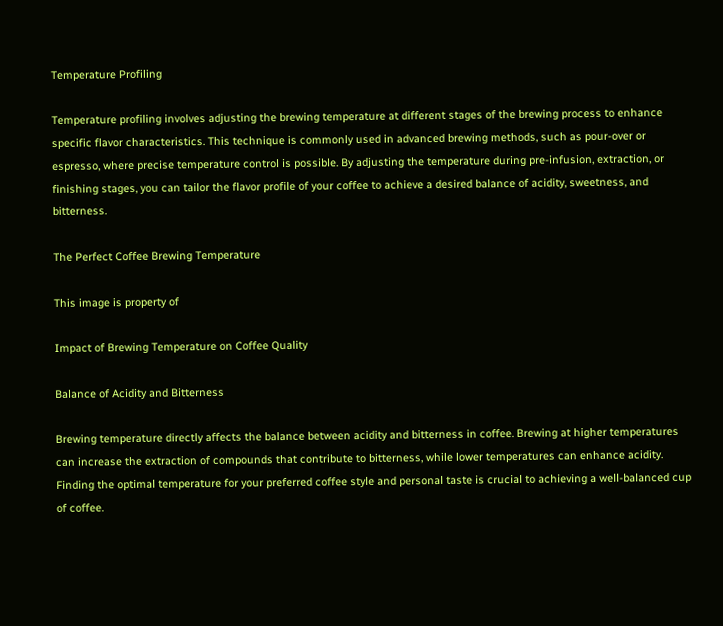Temperature Profiling

Temperature profiling involves adjusting the brewing temperature at different stages of the brewing process to enhance specific flavor characteristics. This technique is commonly used in advanced brewing methods, such as pour-over or espresso, where precise temperature control is possible. By adjusting the temperature during pre-infusion, extraction, or finishing stages, you can tailor the flavor profile of your coffee to achieve a desired balance of acidity, sweetness, and bitterness.

The Perfect Coffee Brewing Temperature

This image is property of

Impact of Brewing Temperature on Coffee Quality

Balance of Acidity and Bitterness

Brewing temperature directly affects the balance between acidity and bitterness in coffee. Brewing at higher temperatures can increase the extraction of compounds that contribute to bitterness, while lower temperatures can enhance acidity. Finding the optimal temperature for your preferred coffee style and personal taste is crucial to achieving a well-balanced cup of coffee.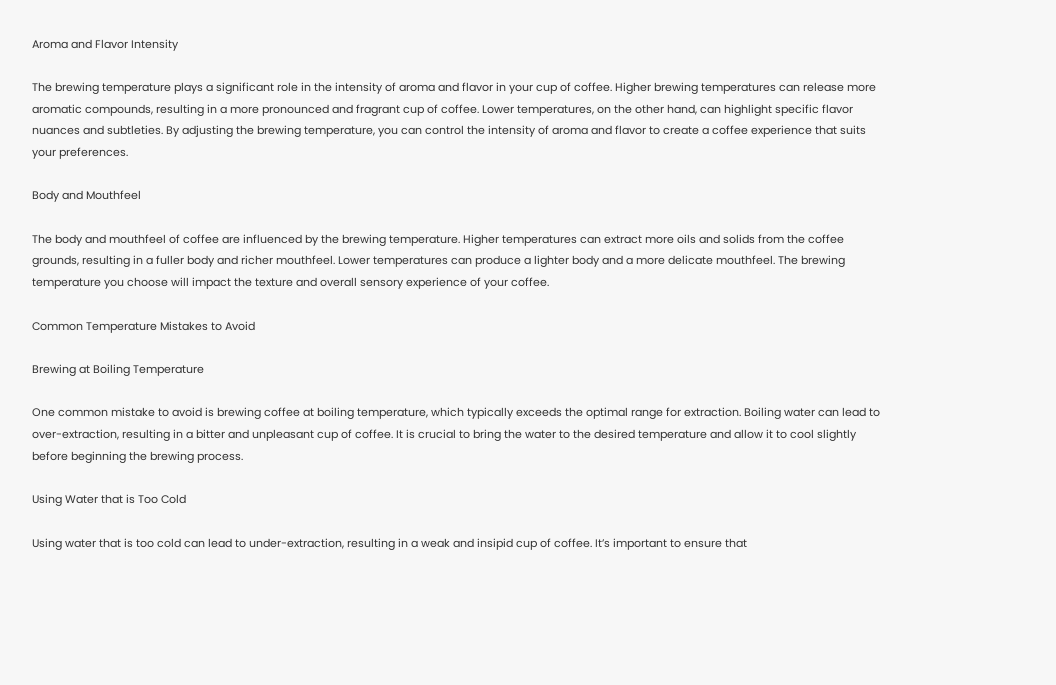Aroma and Flavor Intensity

The brewing temperature plays a significant role in the intensity of aroma and flavor in your cup of coffee. Higher brewing temperatures can release more aromatic compounds, resulting in a more pronounced and fragrant cup of coffee. Lower temperatures, on the other hand, can highlight specific flavor nuances and subtleties. By adjusting the brewing temperature, you can control the intensity of aroma and flavor to create a coffee experience that suits your preferences.

Body and Mouthfeel

The body and mouthfeel of coffee are influenced by the brewing temperature. Higher temperatures can extract more oils and solids from the coffee grounds, resulting in a fuller body and richer mouthfeel. Lower temperatures can produce a lighter body and a more delicate mouthfeel. The brewing temperature you choose will impact the texture and overall sensory experience of your coffee.

Common Temperature Mistakes to Avoid

Brewing at Boiling Temperature

One common mistake to avoid is brewing coffee at boiling temperature, which typically exceeds the optimal range for extraction. Boiling water can lead to over-extraction, resulting in a bitter and unpleasant cup of coffee. It is crucial to bring the water to the desired temperature and allow it to cool slightly before beginning the brewing process.

Using Water that is Too Cold

Using water that is too cold can lead to under-extraction, resulting in a weak and insipid cup of coffee. It’s important to ensure that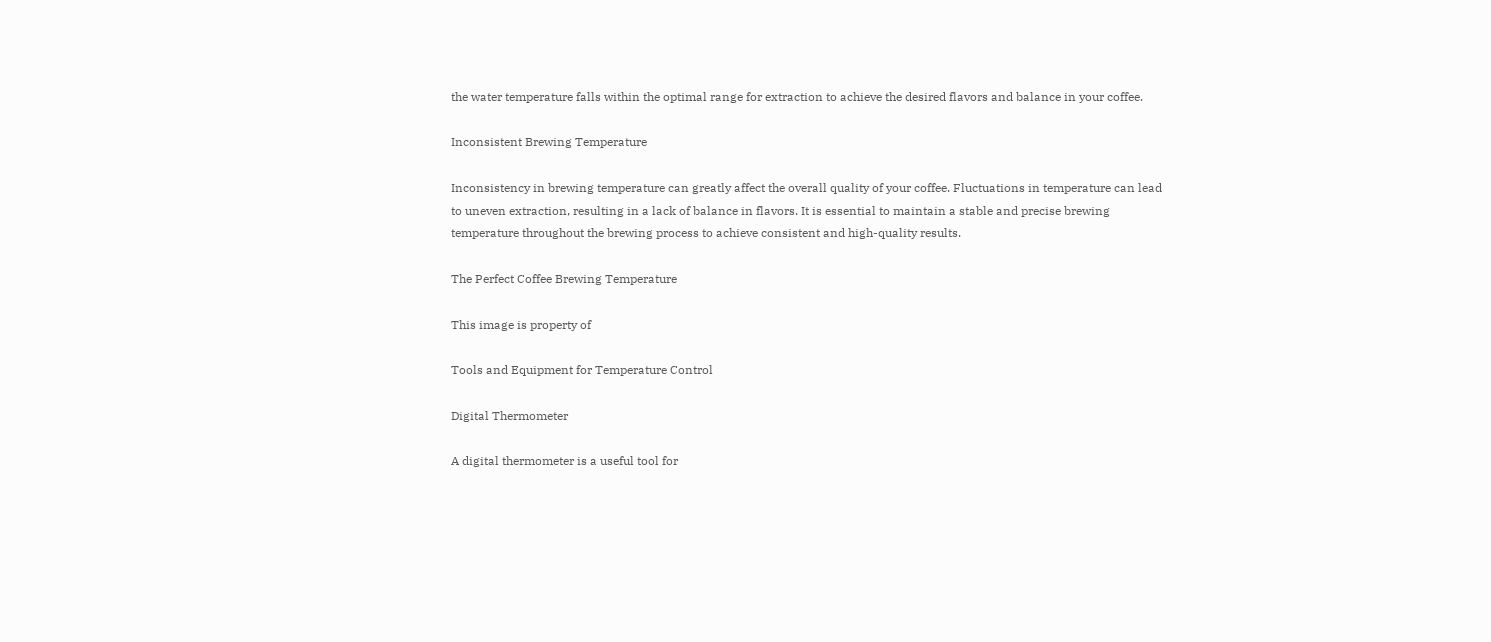the water temperature falls within the optimal range for extraction to achieve the desired flavors and balance in your coffee.

Inconsistent Brewing Temperature

Inconsistency in brewing temperature can greatly affect the overall quality of your coffee. Fluctuations in temperature can lead to uneven extraction, resulting in a lack of balance in flavors. It is essential to maintain a stable and precise brewing temperature throughout the brewing process to achieve consistent and high-quality results.

The Perfect Coffee Brewing Temperature

This image is property of

Tools and Equipment for Temperature Control

Digital Thermometer

A digital thermometer is a useful tool for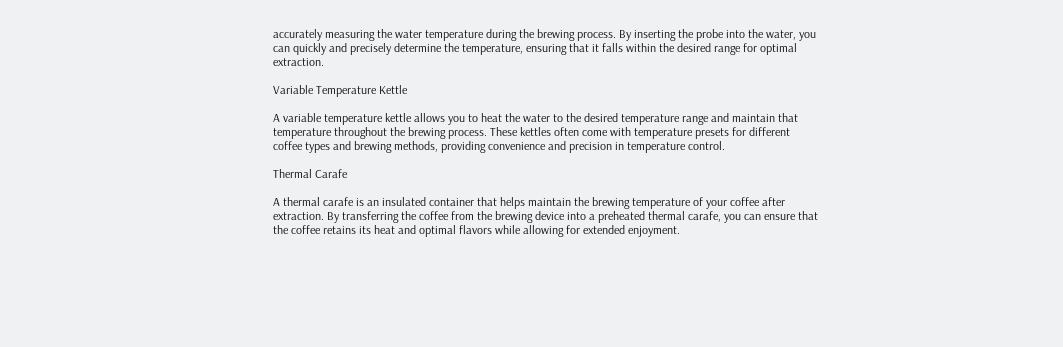accurately measuring the water temperature during the brewing process. By inserting the probe into the water, you can quickly and precisely determine the temperature, ensuring that it falls within the desired range for optimal extraction.

Variable Temperature Kettle

A variable temperature kettle allows you to heat the water to the desired temperature range and maintain that temperature throughout the brewing process. These kettles often come with temperature presets for different coffee types and brewing methods, providing convenience and precision in temperature control.

Thermal Carafe

A thermal carafe is an insulated container that helps maintain the brewing temperature of your coffee after extraction. By transferring the coffee from the brewing device into a preheated thermal carafe, you can ensure that the coffee retains its heat and optimal flavors while allowing for extended enjoyment.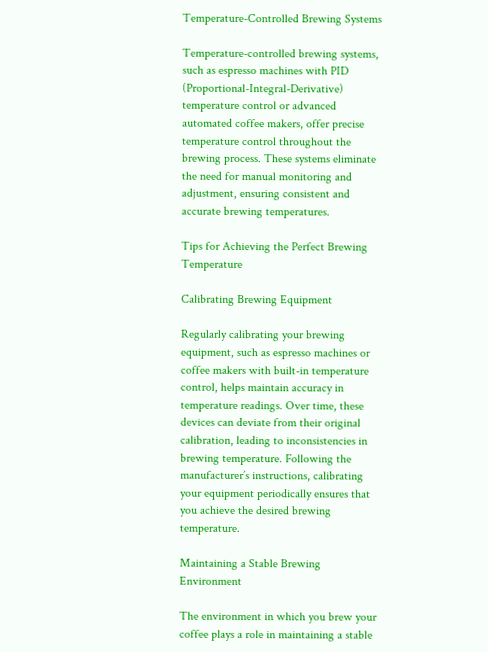Temperature-Controlled Brewing Systems

Temperature-controlled brewing systems, such as espresso machines with PID (Proportional-Integral-Derivative) temperature control or advanced automated coffee makers, offer precise temperature control throughout the brewing process. These systems eliminate the need for manual monitoring and adjustment, ensuring consistent and accurate brewing temperatures.

Tips for Achieving the Perfect Brewing Temperature

Calibrating Brewing Equipment

Regularly calibrating your brewing equipment, such as espresso machines or coffee makers with built-in temperature control, helps maintain accuracy in temperature readings. Over time, these devices can deviate from their original calibration, leading to inconsistencies in brewing temperature. Following the manufacturer’s instructions, calibrating your equipment periodically ensures that you achieve the desired brewing temperature.

Maintaining a Stable Brewing Environment

The environment in which you brew your coffee plays a role in maintaining a stable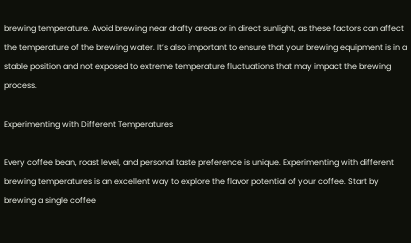brewing temperature. Avoid brewing near drafty areas or in direct sunlight, as these factors can affect the temperature of the brewing water. It’s also important to ensure that your brewing equipment is in a stable position and not exposed to extreme temperature fluctuations that may impact the brewing process.

Experimenting with Different Temperatures

Every coffee bean, roast level, and personal taste preference is unique. Experimenting with different brewing temperatures is an excellent way to explore the flavor potential of your coffee. Start by brewing a single coffee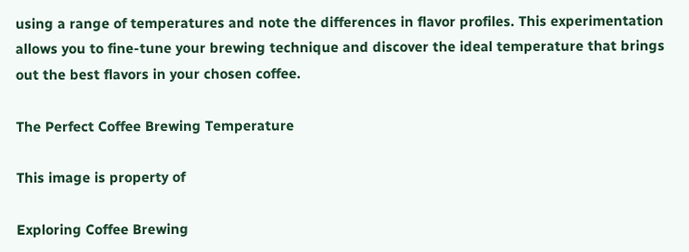using a range of temperatures and note the differences in flavor profiles. This experimentation allows you to fine-tune your brewing technique and discover the ideal temperature that brings out the best flavors in your chosen coffee.

The Perfect Coffee Brewing Temperature

This image is property of

Exploring Coffee Brewing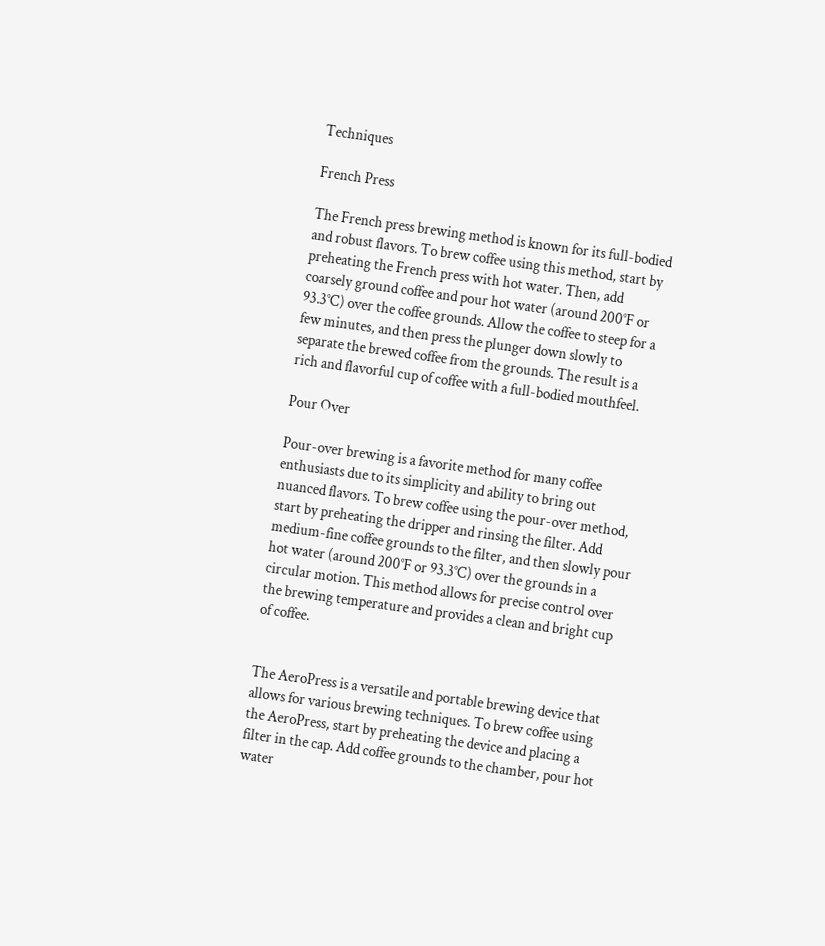Techniques

French Press

The French press brewing method is known for its full-bodied and robust flavors. To brew coffee using this method, start by preheating the French press with hot water. Then, add coarsely ground coffee and pour hot water (around 200°F or 93.3°C) over the coffee grounds. Allow the coffee to steep for a few minutes, and then press the plunger down slowly to separate the brewed coffee from the grounds. The result is a rich and flavorful cup of coffee with a full-bodied mouthfeel.

Pour Over

Pour-over brewing is a favorite method for many coffee enthusiasts due to its simplicity and ability to bring out nuanced flavors. To brew coffee using the pour-over method, start by preheating the dripper and rinsing the filter. Add medium-fine coffee grounds to the filter, and then slowly pour hot water (around 200°F or 93.3°C) over the grounds in a circular motion. This method allows for precise control over the brewing temperature and provides a clean and bright cup of coffee.


The AeroPress is a versatile and portable brewing device that allows for various brewing techniques. To brew coffee using the AeroPress, start by preheating the device and placing a filter in the cap. Add coffee grounds to the chamber, pour hot water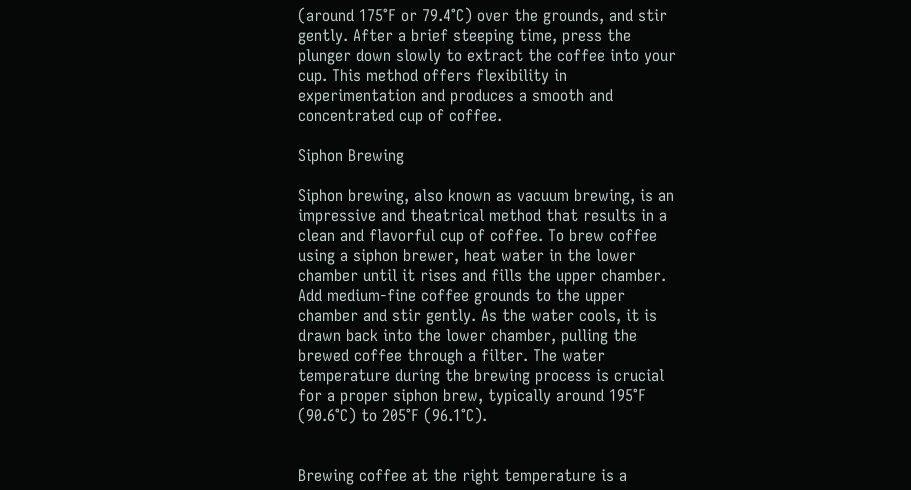(around 175°F or 79.4°C) over the grounds, and stir gently. After a brief steeping time, press the plunger down slowly to extract the coffee into your cup. This method offers flexibility in experimentation and produces a smooth and concentrated cup of coffee.

Siphon Brewing

Siphon brewing, also known as vacuum brewing, is an impressive and theatrical method that results in a clean and flavorful cup of coffee. To brew coffee using a siphon brewer, heat water in the lower chamber until it rises and fills the upper chamber. Add medium-fine coffee grounds to the upper chamber and stir gently. As the water cools, it is drawn back into the lower chamber, pulling the brewed coffee through a filter. The water temperature during the brewing process is crucial for a proper siphon brew, typically around 195°F (90.6°C) to 205°F (96.1°C).


Brewing coffee at the right temperature is a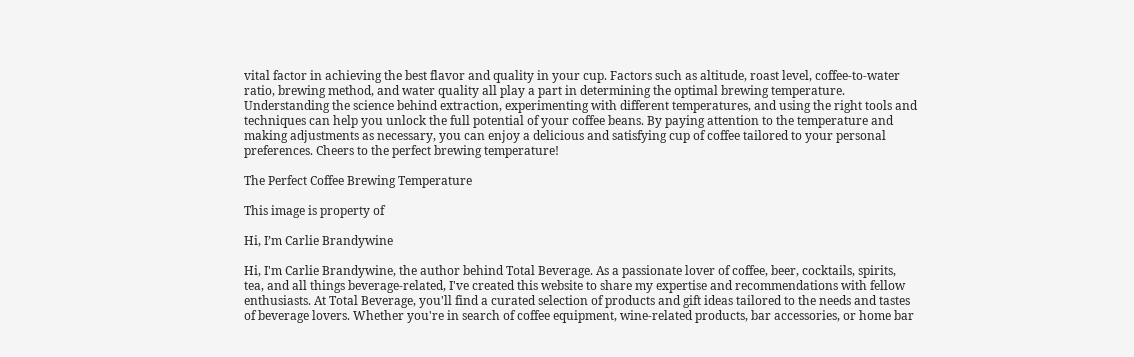vital factor in achieving the best flavor and quality in your cup. Factors such as altitude, roast level, coffee-to-water ratio, brewing method, and water quality all play a part in determining the optimal brewing temperature. Understanding the science behind extraction, experimenting with different temperatures, and using the right tools and techniques can help you unlock the full potential of your coffee beans. By paying attention to the temperature and making adjustments as necessary, you can enjoy a delicious and satisfying cup of coffee tailored to your personal preferences. Cheers to the perfect brewing temperature!

The Perfect Coffee Brewing Temperature

This image is property of

Hi, I’m Carlie Brandywine

Hi, I'm Carlie Brandywine, the author behind Total Beverage. As a passionate lover of coffee, beer, cocktails, spirits, tea, and all things beverage-related, I've created this website to share my expertise and recommendations with fellow enthusiasts. At Total Beverage, you'll find a curated selection of products and gift ideas tailored to the needs and tastes of beverage lovers. Whether you're in search of coffee equipment, wine-related products, bar accessories, or home bar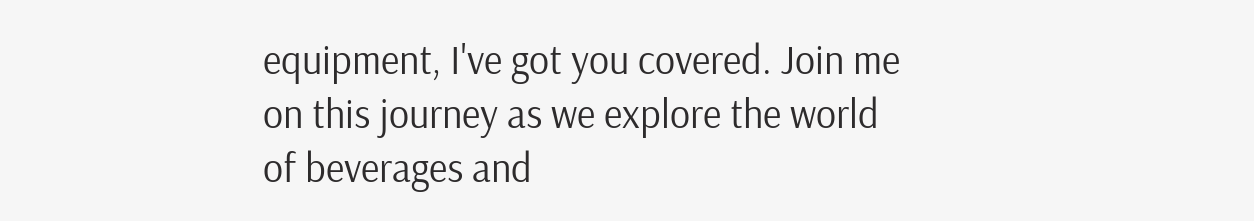equipment, I've got you covered. Join me on this journey as we explore the world of beverages and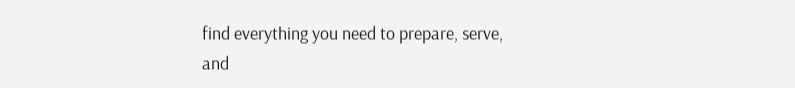find everything you need to prepare, serve, and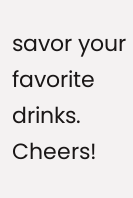savor your favorite drinks. Cheers!